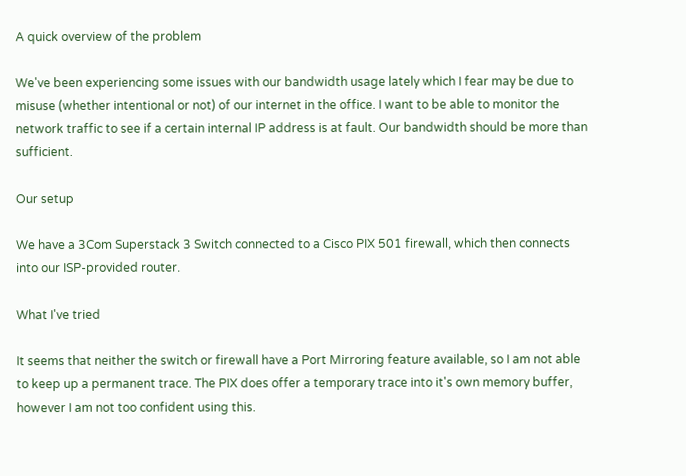A quick overview of the problem

We've been experiencing some issues with our bandwidth usage lately which I fear may be due to misuse (whether intentional or not) of our internet in the office. I want to be able to monitor the network traffic to see if a certain internal IP address is at fault. Our bandwidth should be more than sufficient.

Our setup

We have a 3Com Superstack 3 Switch connected to a Cisco PIX 501 firewall, which then connects into our ISP-provided router.

What I've tried

It seems that neither the switch or firewall have a Port Mirroring feature available, so I am not able to keep up a permanent trace. The PIX does offer a temporary trace into it's own memory buffer, however I am not too confident using this.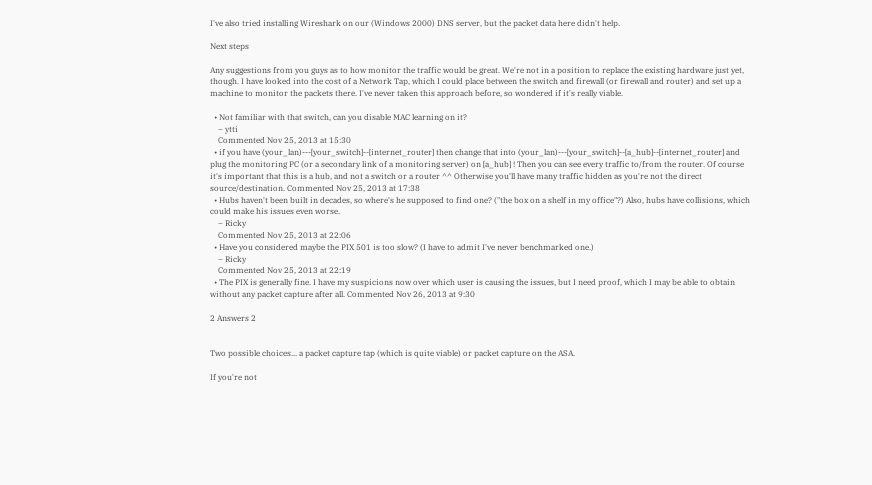I've also tried installing Wireshark on our (Windows 2000) DNS server, but the packet data here didn't help.

Next steps

Any suggestions from you guys as to how monitor the traffic would be great. We're not in a position to replace the existing hardware just yet, though. I have looked into the cost of a Network Tap, which I could place between the switch and firewall (or firewall and router) and set up a machine to monitor the packets there. I've never taken this approach before, so wondered if it's really viable.

  • Not familiar with that switch, can you disable MAC learning on it?
    – ytti
    Commented Nov 25, 2013 at 15:30
  • if you have (your_lan)---[your_switch]--[internet_router] then change that into (your_lan)---[your_switch]--[a_hub]--[internet_router] and plug the monitoring PC (or a secondary link of a monitoring server) on [a_hub] ! Then you can see every traffic to/from the router. Of course it's important that this is a hub, and not a switch or a router ^^ Otherwise you'll have many traffic hidden as you're not the direct source/destination. Commented Nov 25, 2013 at 17:38
  • Hubs haven't been built in decades, so where's he supposed to find one? ("the box on a shelf in my office"?) Also, hubs have collisions, which could make his issues even worse.
    – Ricky
    Commented Nov 25, 2013 at 22:06
  • Have you considered maybe the PIX 501 is too slow? (I have to admit I've never benchmarked one.)
    – Ricky
    Commented Nov 25, 2013 at 22:19
  • The PIX is generally fine. I have my suspicions now over which user is causing the issues, but I need proof, which I may be able to obtain without any packet capture after all. Commented Nov 26, 2013 at 9:30

2 Answers 2


Two possible choices... a packet capture tap (which is quite viable) or packet capture on the ASA.

If you're not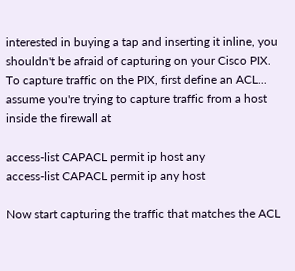interested in buying a tap and inserting it inline, you shouldn't be afraid of capturing on your Cisco PIX. To capture traffic on the PIX, first define an ACL... assume you're trying to capture traffic from a host inside the firewall at

access-list CAPACL permit ip host any
access-list CAPACL permit ip any host

Now start capturing the traffic that matches the ACL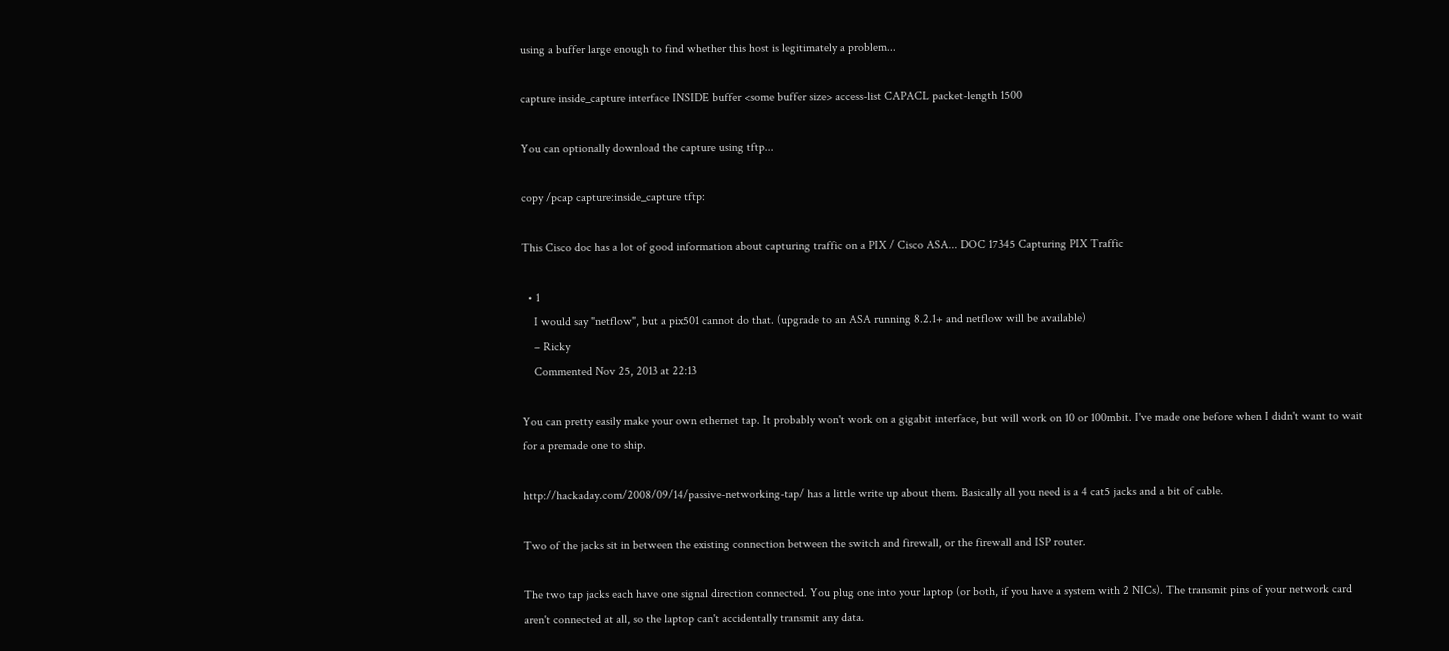using a buffer large enough to find whether this host is legitimately a problem...

capture inside_capture interface INSIDE buffer <some buffer size> access-list CAPACL packet-length 1500

You can optionally download the capture using tftp...

copy /pcap capture:inside_capture tftp:

This Cisco doc has a lot of good information about capturing traffic on a PIX / Cisco ASA... DOC 17345 Capturing PIX Traffic

  • 1
    I would say "netflow", but a pix501 cannot do that. (upgrade to an ASA running 8.2.1+ and netflow will be available)
    – Ricky
    Commented Nov 25, 2013 at 22:13

You can pretty easily make your own ethernet tap. It probably won't work on a gigabit interface, but will work on 10 or 100mbit. I've made one before when I didn't want to wait for a premade one to ship.

http://hackaday.com/2008/09/14/passive-networking-tap/ has a little write up about them. Basically all you need is a 4 cat5 jacks and a bit of cable.

Two of the jacks sit in between the existing connection between the switch and firewall, or the firewall and ISP router.

The two tap jacks each have one signal direction connected. You plug one into your laptop (or both, if you have a system with 2 NICs). The transmit pins of your network card aren't connected at all, so the laptop can't accidentally transmit any data.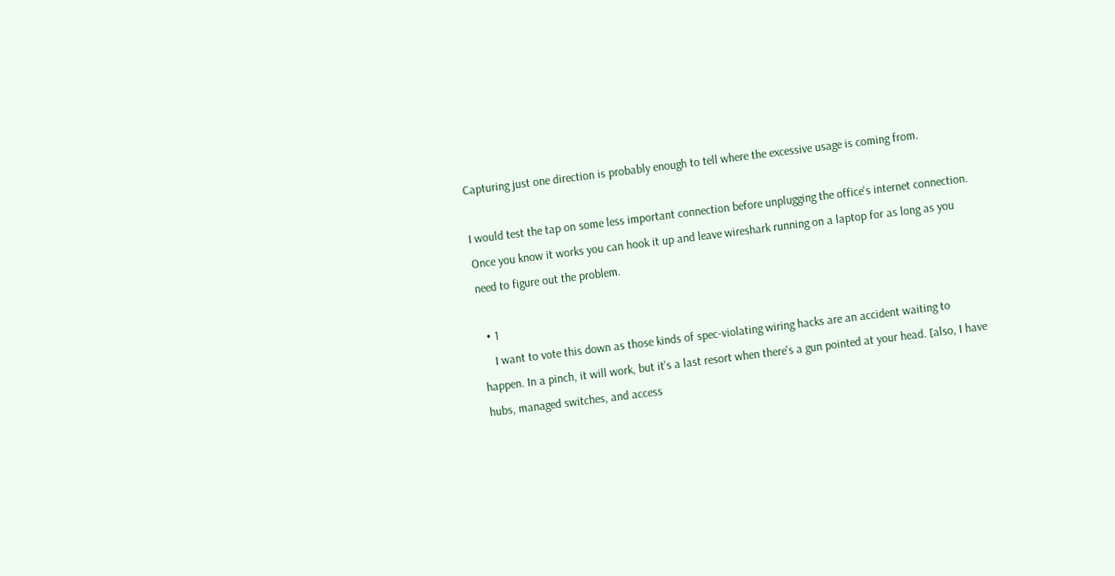Capturing just one direction is probably enough to tell where the excessive usage is coming from.

I would test the tap on some less important connection before unplugging the office's internet connection. Once you know it works you can hook it up and leave wireshark running on a laptop for as long as you need to figure out the problem.

  • 1
    I want to vote this down as those kinds of spec-violating wiring hacks are an accident waiting to happen. In a pinch, it will work, but it's a last resort when there's a gun pointed at your head. [also, I have hubs, managed switches, and access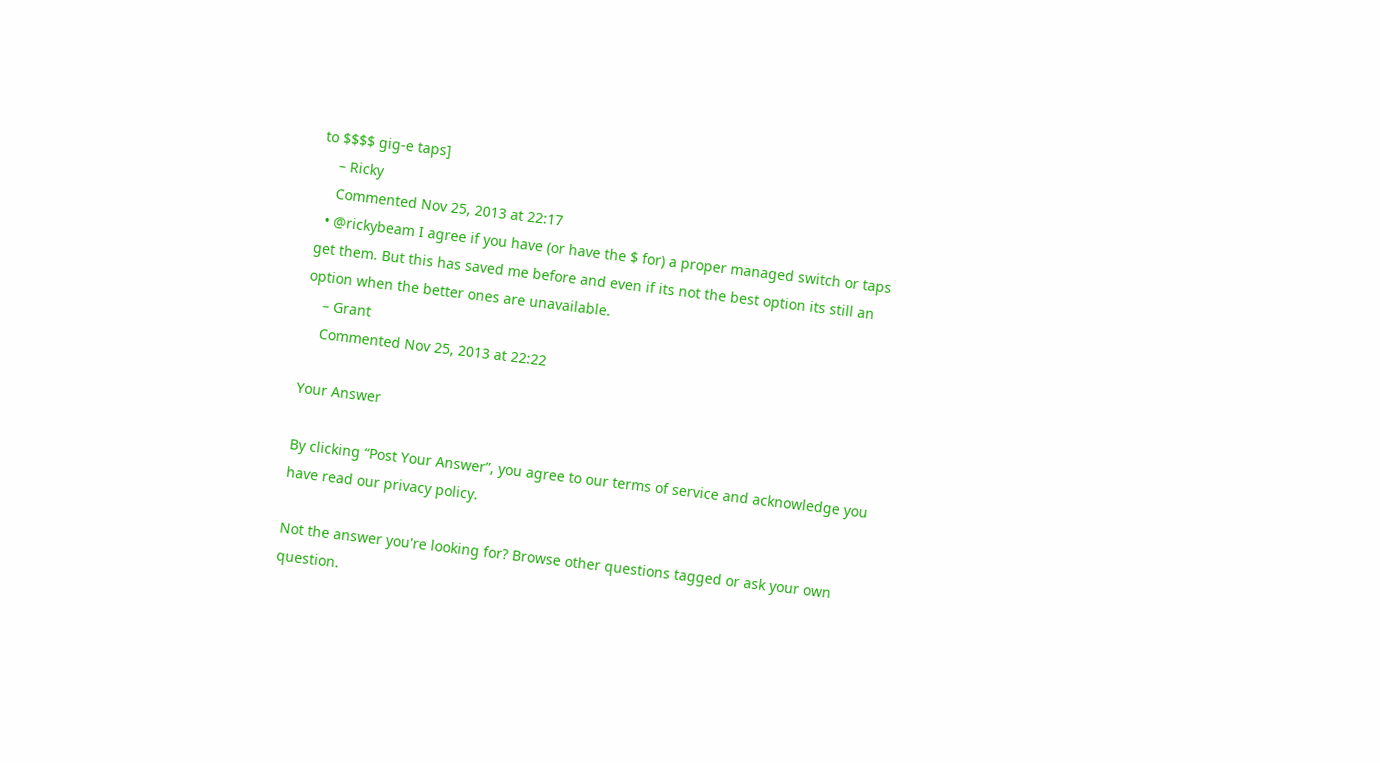to $$$$ gig-e taps]
    – Ricky
    Commented Nov 25, 2013 at 22:17
  • @rickybeam I agree if you have (or have the $ for) a proper managed switch or taps get them. But this has saved me before and even if its not the best option its still an option when the better ones are unavailable.
    – Grant
    Commented Nov 25, 2013 at 22:22

Your Answer

By clicking “Post Your Answer”, you agree to our terms of service and acknowledge you have read our privacy policy.

Not the answer you're looking for? Browse other questions tagged or ask your own question.